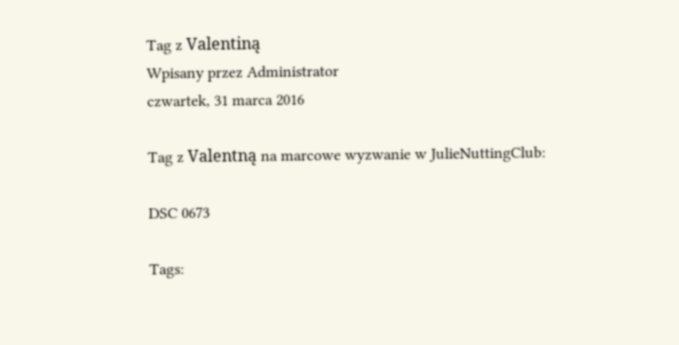Tag z Valentiną
Wpisany przez Administrator
czwartek, 31 marca 2016

Tag z Valentną na marcowe wyzwanie w JulieNuttingClub:

DSC 0673

Tags: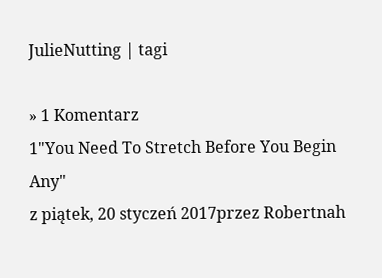JulieNutting | tagi

» 1 Komentarz
1"You Need To Stretch Before You Begin Any"
z piątek, 20 styczeń 2017przez Robertnah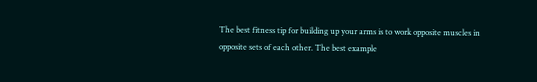The best fitness tip for building up your arms is to work opposite muscles in opposite sets of each other. The best example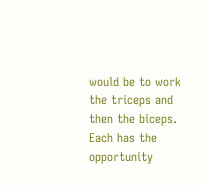would be to work the triceps and then the biceps. Each has the opportunity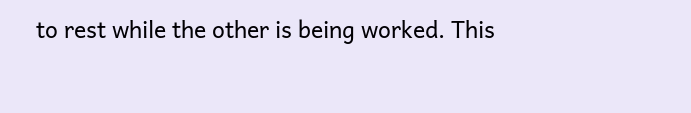to rest while the other is being worked. This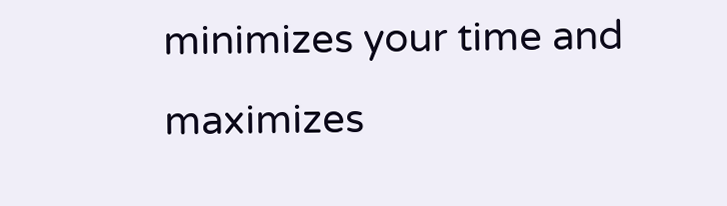minimizes your time and maximizes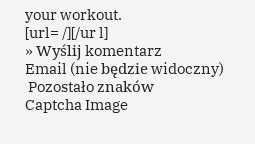your workout.
[url= /][/ur l]
» Wyślij komentarz
Email (nie będzie widoczny)
 Pozostało znaków
Captcha Image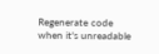Regenerate code when it's unreadable